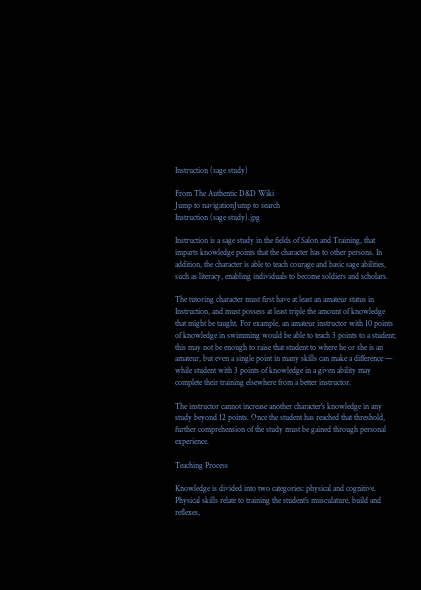Instruction (sage study)

From The Authentic D&D Wiki
Jump to navigationJump to search
Instruction (sage study).jpg

Instruction is a sage study in the fields of Salon and Training, that imparts knowledge points that the character has to other persons. In addition, the character is able to teach courage and basic sage abilities, such as literacy, enabling individuals to become soldiers and scholars.

The tutoring character must first have at least an amateur status in Instruction, and must possess at least triple the amount of knowledge that might be taught. For example, an amateur instructor with 10 points of knowledge in swimming would be able to teach 3 points to a student; this may not be enough to raise that student to where he or she is an amateur, but even a single point in many skills can make a difference — while student with 3 points of knowledge in a given ability may complete their training elsewhere from a better instructor.

The instructor cannot increase another character's knowledge in any study beyond 12 points. Once the student has reached that threshold, further comprehension of the study must be gained through personal experience.

Teaching Process

Knowledge is divided into two categories: physical and cognitive. Physical skills relate to training the student's musculature, build and reflexes,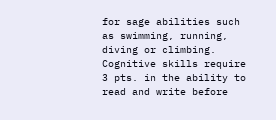for sage abilities such as swimming, running, diving or climbing. Cognitive skills require 3 pts. in the ability to read and write before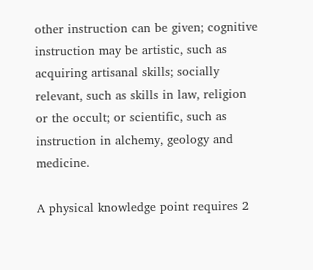other instruction can be given; cognitive instruction may be artistic, such as acquiring artisanal skills; socially relevant, such as skills in law, religion or the occult; or scientific, such as instruction in alchemy, geology and medicine.

A physical knowledge point requires 2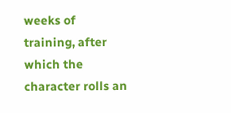weeks of training, after which the character rolls an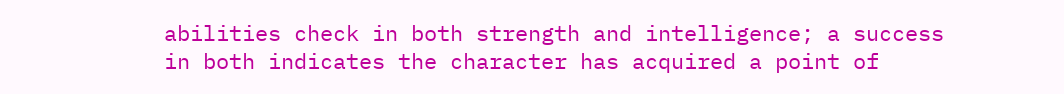abilities check in both strength and intelligence; a success in both indicates the character has acquired a point of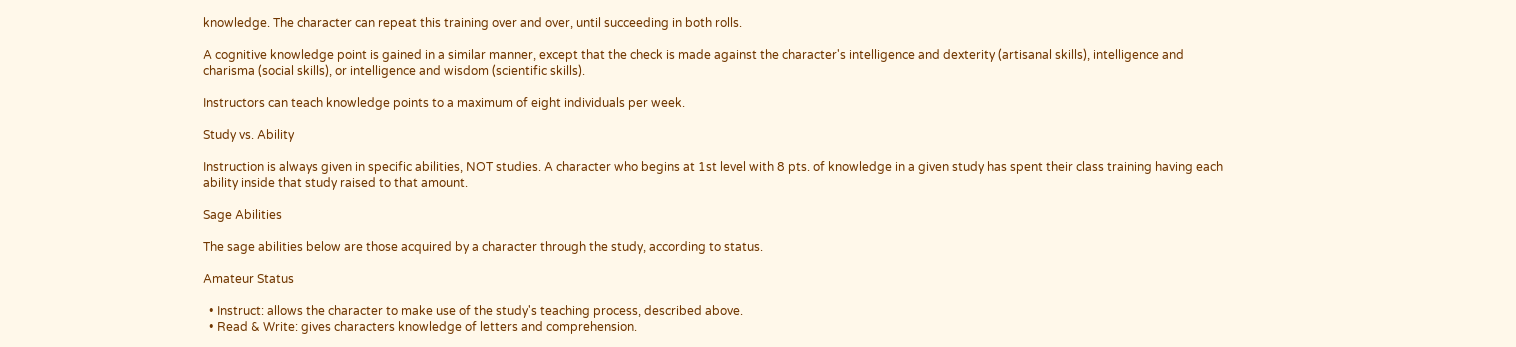knowledge. The character can repeat this training over and over, until succeeding in both rolls.

A cognitive knowledge point is gained in a similar manner, except that the check is made against the character's intelligence and dexterity (artisanal skills), intelligence and charisma (social skills), or intelligence and wisdom (scientific skills).

Instructors can teach knowledge points to a maximum of eight individuals per week.

Study vs. Ability

Instruction is always given in specific abilities, NOT studies. A character who begins at 1st level with 8 pts. of knowledge in a given study has spent their class training having each ability inside that study raised to that amount.

Sage Abilities

The sage abilities below are those acquired by a character through the study, according to status.

Amateur Status

  • Instruct: allows the character to make use of the study's teaching process, described above.
  • Read & Write: gives characters knowledge of letters and comprehension.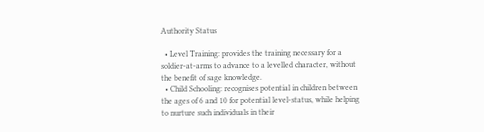Authority Status

  • Level Training: provides the training necessary for a soldier-at-arms to advance to a levelled character, without the benefit of sage knowledge.
  • Child Schooling: recognises potential in children between the ages of 6 and 10 for potential level-status, while helping to nurture such individuals in their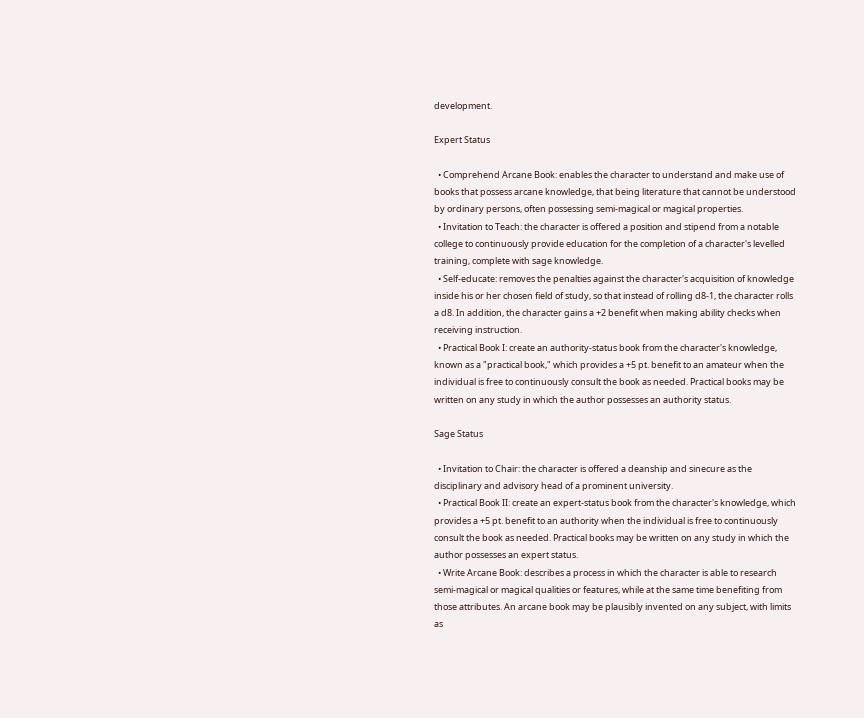development.

Expert Status

  • Comprehend Arcane Book: enables the character to understand and make use of books that possess arcane knowledge, that being literature that cannot be understood by ordinary persons, often possessing semi-magical or magical properties.
  • Invitation to Teach: the character is offered a position and stipend from a notable college to continuously provide education for the completion of a character's levelled training, complete with sage knowledge.
  • Self-educate: removes the penalties against the character's acquisition of knowledge inside his or her chosen field of study, so that instead of rolling d8-1, the character rolls a d8. In addition, the character gains a +2 benefit when making ability checks when receiving instruction.
  • Practical Book I: create an authority-status book from the character's knowledge, known as a "practical book," which provides a +5 pt. benefit to an amateur when the individual is free to continuously consult the book as needed. Practical books may be written on any study in which the author possesses an authority status.

Sage Status

  • Invitation to Chair: the character is offered a deanship and sinecure as the disciplinary and advisory head of a prominent university.
  • Practical Book II: create an expert-status book from the character's knowledge, which provides a +5 pt. benefit to an authority when the individual is free to continuously consult the book as needed. Practical books may be written on any study in which the author possesses an expert status.
  • Write Arcane Book: describes a process in which the character is able to research semi-magical or magical qualities or features, while at the same time benefiting from those attributes. An arcane book may be plausibly invented on any subject, with limits as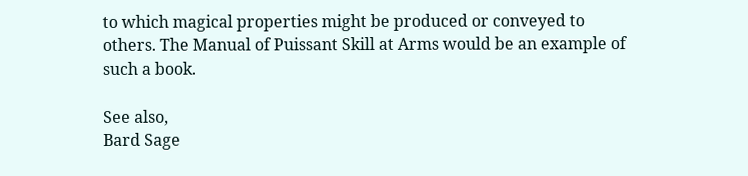to which magical properties might be produced or conveyed to others. The Manual of Puissant Skill at Arms would be an example of such a book.

See also,
Bard Sage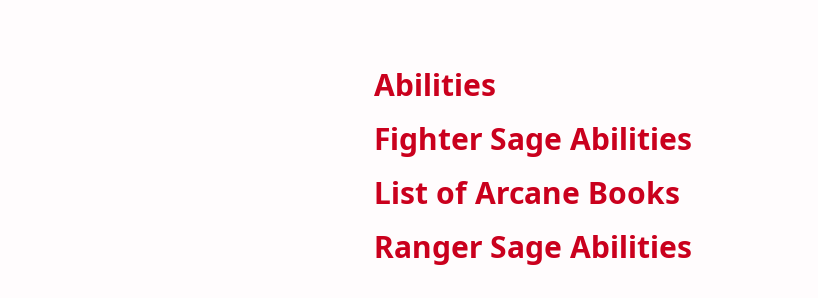Abilities
Fighter Sage Abilities
List of Arcane Books
Ranger Sage Abilities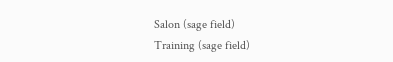Salon (sage field)
Training (sage field)